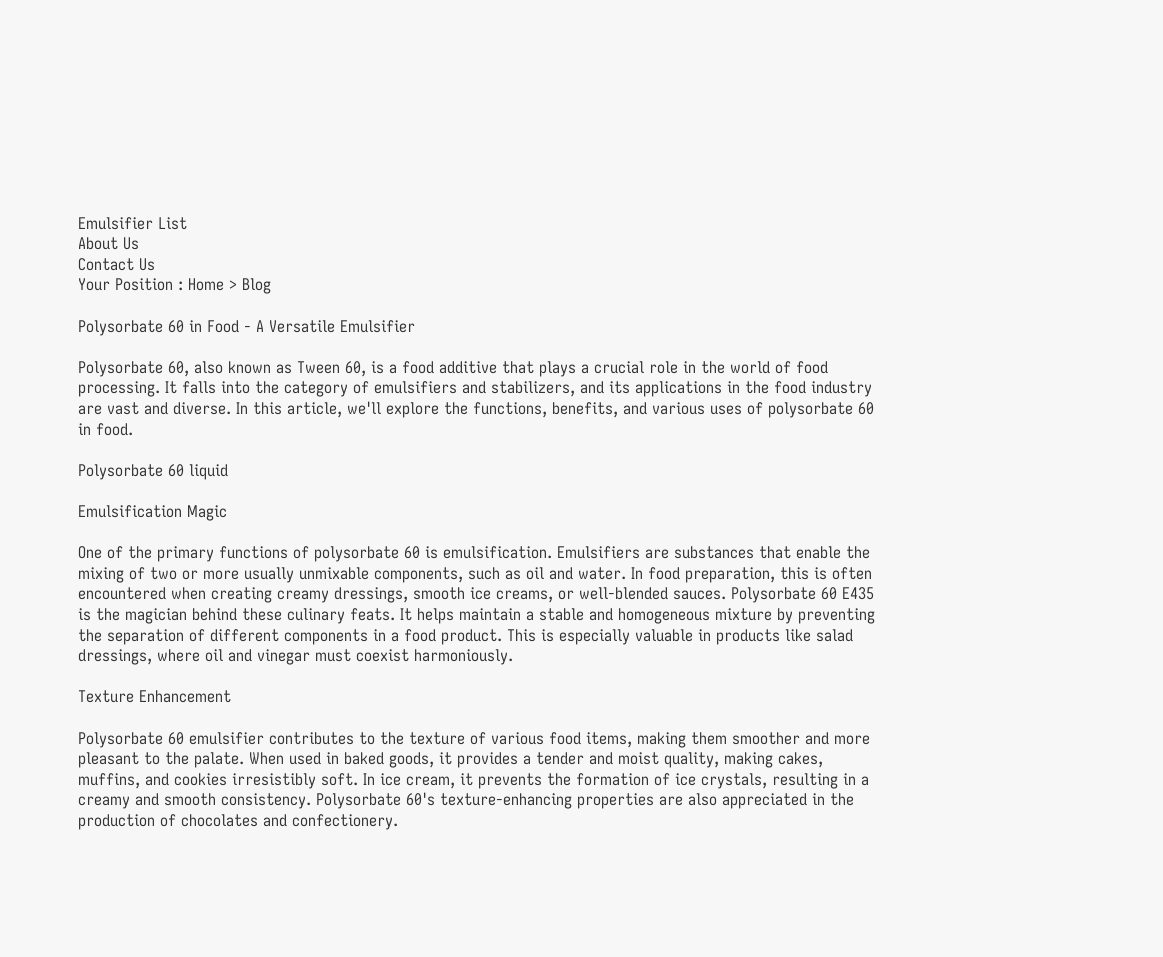Emulsifier List
About Us
Contact Us
Your Position : Home > Blog

Polysorbate 60 in Food - A Versatile Emulsifier

Polysorbate 60, also known as Tween 60, is a food additive that plays a crucial role in the world of food processing. It falls into the category of emulsifiers and stabilizers, and its applications in the food industry are vast and diverse. In this article, we'll explore the functions, benefits, and various uses of polysorbate 60 in food.

Polysorbate 60 liquid

Emulsification Magic

One of the primary functions of polysorbate 60 is emulsification. Emulsifiers are substances that enable the mixing of two or more usually unmixable components, such as oil and water. In food preparation, this is often encountered when creating creamy dressings, smooth ice creams, or well-blended sauces. Polysorbate 60 E435 is the magician behind these culinary feats. It helps maintain a stable and homogeneous mixture by preventing the separation of different components in a food product. This is especially valuable in products like salad dressings, where oil and vinegar must coexist harmoniously.

Texture Enhancement

Polysorbate 60 emulsifier contributes to the texture of various food items, making them smoother and more pleasant to the palate. When used in baked goods, it provides a tender and moist quality, making cakes, muffins, and cookies irresistibly soft. In ice cream, it prevents the formation of ice crystals, resulting in a creamy and smooth consistency. Polysorbate 60's texture-enhancing properties are also appreciated in the production of chocolates and confectionery.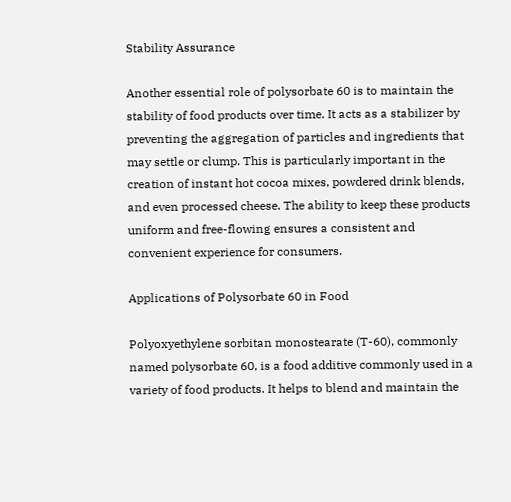Stability Assurance

Another essential role of polysorbate 60 is to maintain the stability of food products over time. It acts as a stabilizer by preventing the aggregation of particles and ingredients that may settle or clump. This is particularly important in the creation of instant hot cocoa mixes, powdered drink blends, and even processed cheese. The ability to keep these products uniform and free-flowing ensures a consistent and convenient experience for consumers.

Applications of Polysorbate 60 in Food

Polyoxyethylene sorbitan monostearate (T-60), commonly named polysorbate 60, is a food additive commonly used in a variety of food products. It helps to blend and maintain the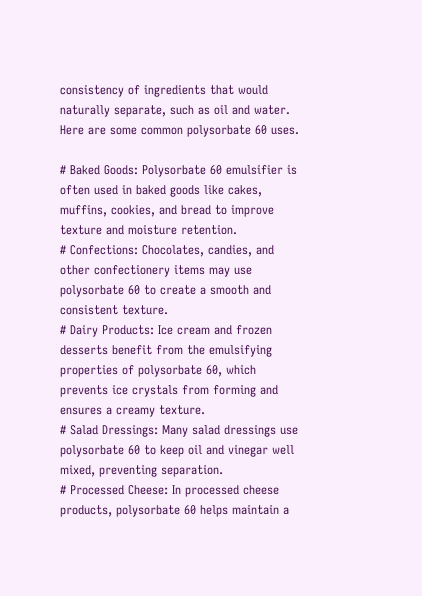consistency of ingredients that would naturally separate, such as oil and water. Here are some common polysorbate 60 uses.

# Baked Goods: Polysorbate 60 emulsifier is often used in baked goods like cakes, muffins, cookies, and bread to improve texture and moisture retention.
# Confections: Chocolates, candies, and other confectionery items may use polysorbate 60 to create a smooth and consistent texture.
# Dairy Products: Ice cream and frozen desserts benefit from the emulsifying properties of polysorbate 60, which prevents ice crystals from forming and ensures a creamy texture.
# Salad Dressings: Many salad dressings use polysorbate 60 to keep oil and vinegar well mixed, preventing separation.
# Processed Cheese: In processed cheese products, polysorbate 60 helps maintain a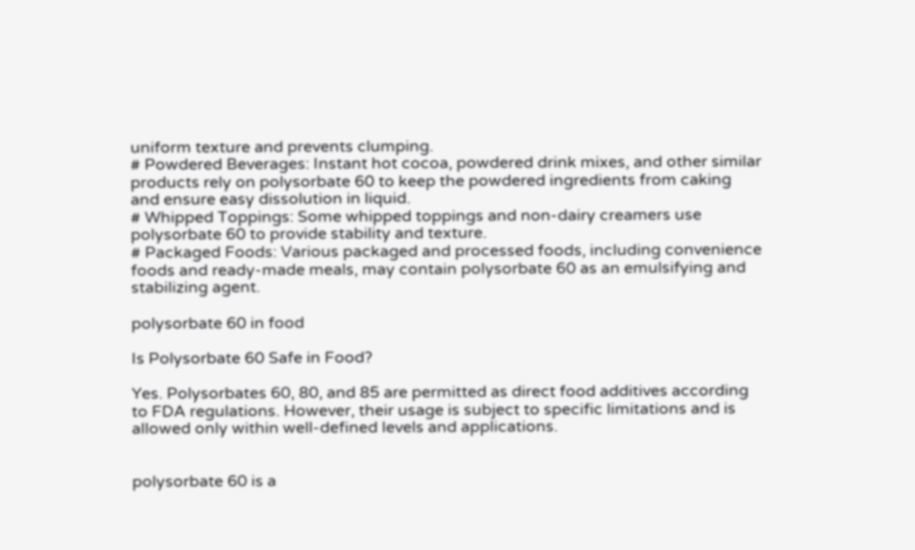uniform texture and prevents clumping.
# Powdered Beverages: Instant hot cocoa, powdered drink mixes, and other similar products rely on polysorbate 60 to keep the powdered ingredients from caking and ensure easy dissolution in liquid.
# Whipped Toppings: Some whipped toppings and non-dairy creamers use polysorbate 60 to provide stability and texture.
# Packaged Foods: Various packaged and processed foods, including convenience foods and ready-made meals, may contain polysorbate 60 as an emulsifying and stabilizing agent.

polysorbate 60 in food

Is Polysorbate 60 Safe in Food?

Yes. Polysorbates 60, 80, and 85 are permitted as direct food additives according to FDA regulations. However, their usage is subject to specific limitations and is allowed only within well-defined levels and applications.


polysorbate 60 is a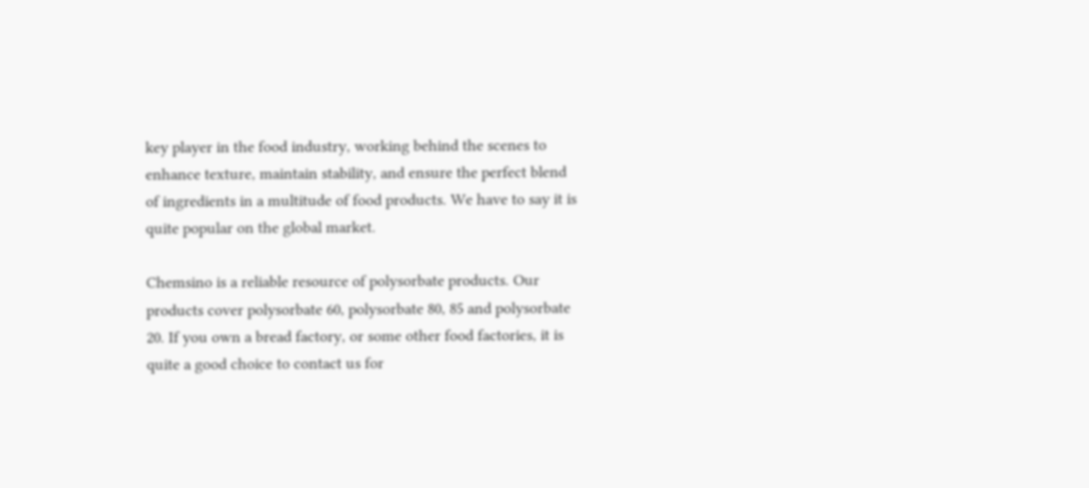key player in the food industry, working behind the scenes to enhance texture, maintain stability, and ensure the perfect blend of ingredients in a multitude of food products. We have to say it is quite popular on the global market.

Chemsino is a reliable resource of polysorbate products. Our products cover polysorbate 60, polysorbate 80, 85 and polysorbate 20. If you own a bread factory, or some other food factories, it is quite a good choice to contact us for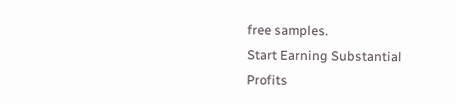free samples.
Start Earning Substantial
Profits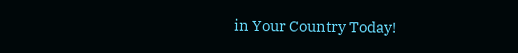in Your Country Today!